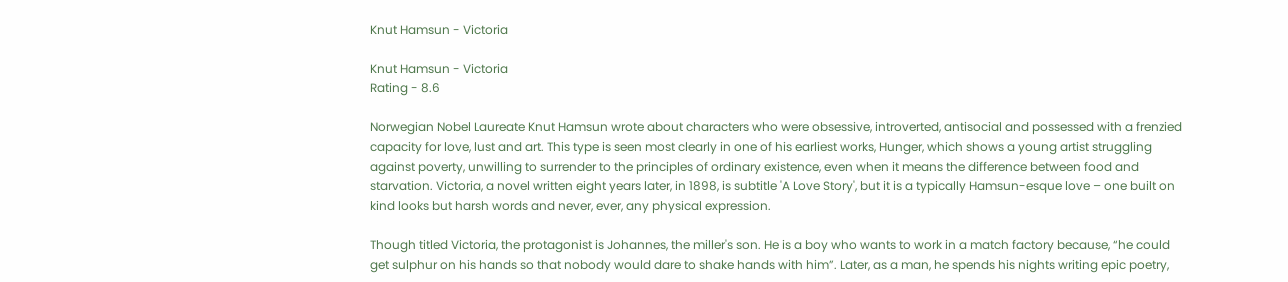Knut Hamsun - Victoria

Knut Hamsun - Victoria
Rating - 8.6

Norwegian Nobel Laureate Knut Hamsun wrote about characters who were obsessive, introverted, antisocial and possessed with a frenzied capacity for love, lust and art. This type is seen most clearly in one of his earliest works, Hunger, which shows a young artist struggling against poverty, unwilling to surrender to the principles of ordinary existence, even when it means the difference between food and starvation. Victoria, a novel written eight years later, in 1898, is subtitle 'A Love Story', but it is a typically Hamsun-esque love – one built on kind looks but harsh words and never, ever, any physical expression.

Though titled Victoria, the protagonist is Johannes, the miller's son. He is a boy who wants to work in a match factory because, “he could get sulphur on his hands so that nobody would dare to shake hands with him”. Later, as a man, he spends his nights writing epic poetry,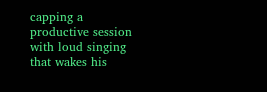capping a productive session with loud singing that wakes his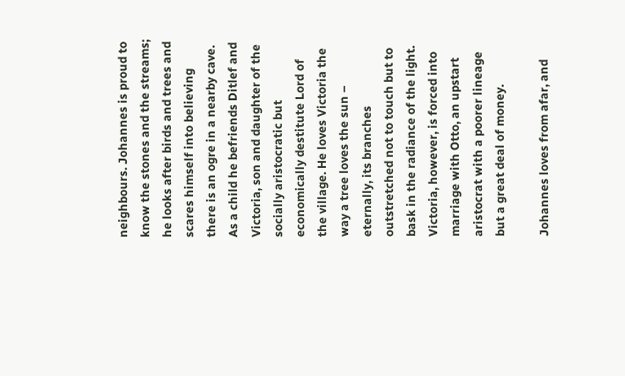neighbours. Johannes is proud to know the stones and the streams; he looks after birds and trees and scares himself into believing there is an ogre in a nearby cave. As a child he befriends Ditlef and Victoria, son and daughter of the socially aristocratic but economically destitute Lord of the village. He loves Victoria the way a tree loves the sun – eternally, its branches outstretched not to touch but to bask in the radiance of the light. Victoria, however, is forced into marriage with Otto, an upstart aristocrat with a poorer lineage but a great deal of money.

Johannes loves from afar, and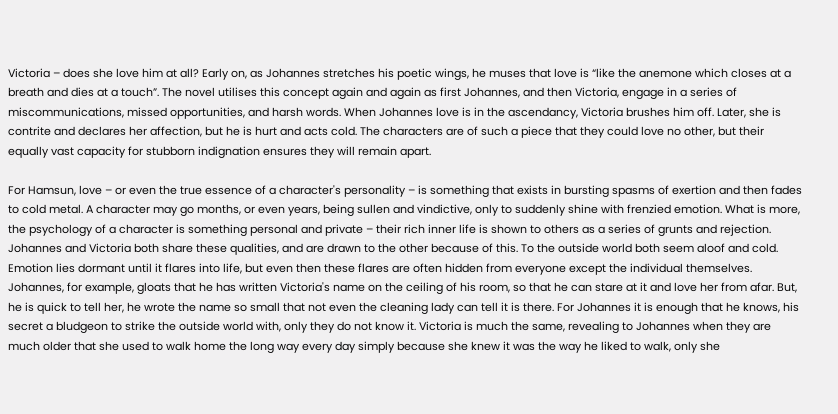Victoria – does she love him at all? Early on, as Johannes stretches his poetic wings, he muses that love is “like the anemone which closes at a breath and dies at a touch”. The novel utilises this concept again and again as first Johannes, and then Victoria, engage in a series of miscommunications, missed opportunities, and harsh words. When Johannes love is in the ascendancy, Victoria brushes him off. Later, she is contrite and declares her affection, but he is hurt and acts cold. The characters are of such a piece that they could love no other, but their equally vast capacity for stubborn indignation ensures they will remain apart.

For Hamsun, love – or even the true essence of a character's personality – is something that exists in bursting spasms of exertion and then fades to cold metal. A character may go months, or even years, being sullen and vindictive, only to suddenly shine with frenzied emotion. What is more, the psychology of a character is something personal and private – their rich inner life is shown to others as a series of grunts and rejection. Johannes and Victoria both share these qualities, and are drawn to the other because of this. To the outside world both seem aloof and cold. Emotion lies dormant until it flares into life, but even then these flares are often hidden from everyone except the individual themselves. Johannes, for example, gloats that he has written Victoria's name on the ceiling of his room, so that he can stare at it and love her from afar. But, he is quick to tell her, he wrote the name so small that not even the cleaning lady can tell it is there. For Johannes it is enough that he knows, his secret a bludgeon to strike the outside world with, only they do not know it. Victoria is much the same, revealing to Johannes when they are much older that she used to walk home the long way every day simply because she knew it was the way he liked to walk, only she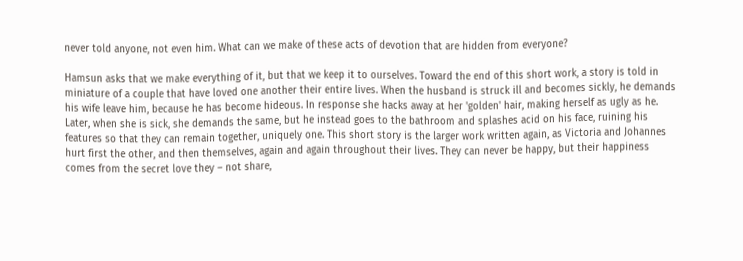never told anyone, not even him. What can we make of these acts of devotion that are hidden from everyone?

Hamsun asks that we make everything of it, but that we keep it to ourselves. Toward the end of this short work, a story is told in miniature of a couple that have loved one another their entire lives. When the husband is struck ill and becomes sickly, he demands his wife leave him, because he has become hideous. In response she hacks away at her 'golden' hair, making herself as ugly as he. Later, when she is sick, she demands the same, but he instead goes to the bathroom and splashes acid on his face, ruining his features so that they can remain together, uniquely one. This short story is the larger work written again, as Victoria and Johannes hurt first the other, and then themselves, again and again throughout their lives. They can never be happy, but their happiness comes from the secret love they – not share,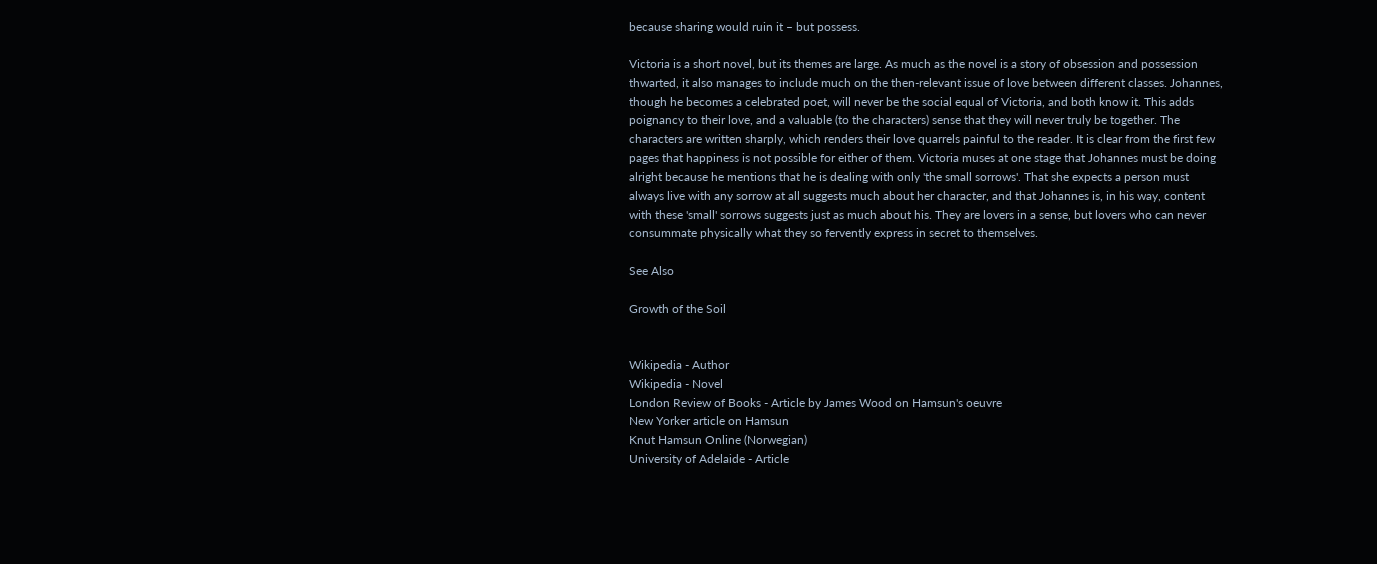because sharing would ruin it – but possess.

Victoria is a short novel, but its themes are large. As much as the novel is a story of obsession and possession thwarted, it also manages to include much on the then-relevant issue of love between different classes. Johannes, though he becomes a celebrated poet, will never be the social equal of Victoria, and both know it. This adds poignancy to their love, and a valuable (to the characters) sense that they will never truly be together. The characters are written sharply, which renders their love quarrels painful to the reader. It is clear from the first few pages that happiness is not possible for either of them. Victoria muses at one stage that Johannes must be doing alright because he mentions that he is dealing with only 'the small sorrows'. That she expects a person must always live with any sorrow at all suggests much about her character, and that Johannes is, in his way, content with these 'small' sorrows suggests just as much about his. They are lovers in a sense, but lovers who can never consummate physically what they so fervently express in secret to themselves.

See Also

Growth of the Soil


Wikipedia - Author
Wikipedia - Novel
London Review of Books - Article by James Wood on Hamsun's oeuvre
New Yorker article on Hamsun
Knut Hamsun Online (Norwegian)
University of Adelaide - Article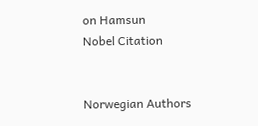on Hamsun
Nobel Citation


Norwegian Authors